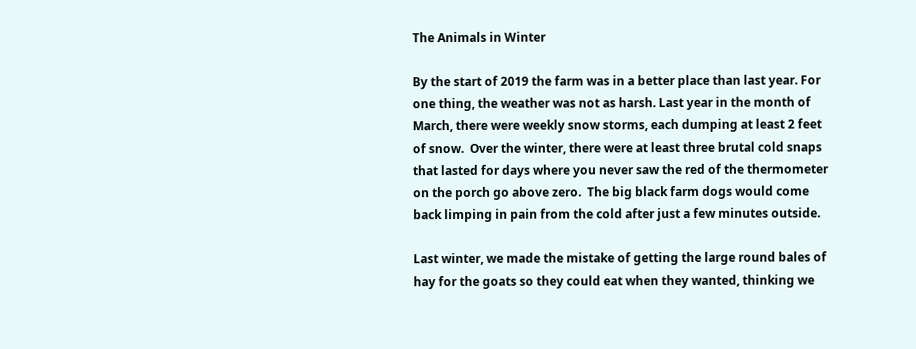The Animals in Winter

By the start of 2019 the farm was in a better place than last year. For one thing, the weather was not as harsh. Last year in the month of March, there were weekly snow storms, each dumping at least 2 feet of snow.  Over the winter, there were at least three brutal cold snaps that lasted for days where you never saw the red of the thermometer on the porch go above zero.  The big black farm dogs would come back limping in pain from the cold after just a few minutes outside.

Last winter, we made the mistake of getting the large round bales of hay for the goats so they could eat when they wanted, thinking we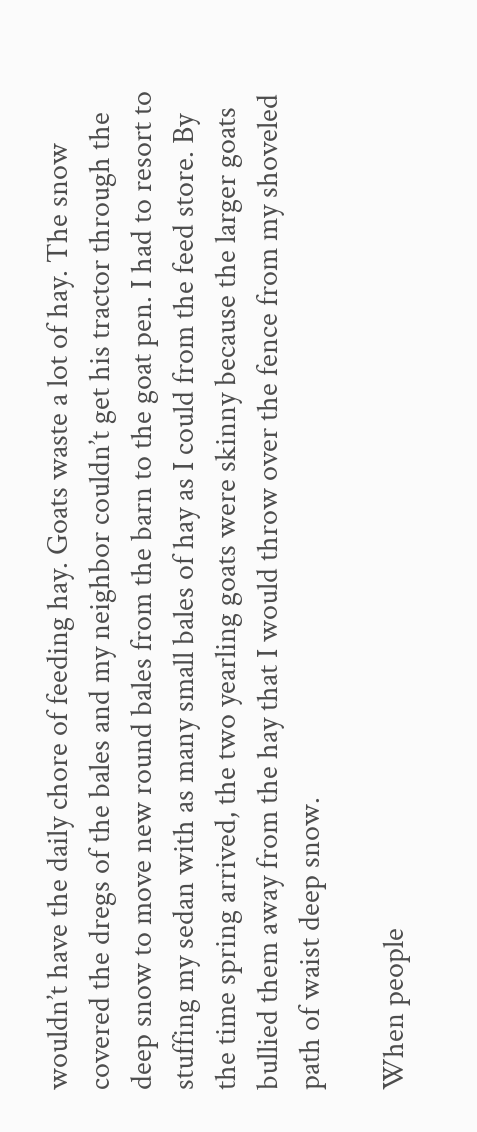wouldn’t have the daily chore of feeding hay. Goats waste a lot of hay. The snow covered the dregs of the bales and my neighbor couldn’t get his tractor through the deep snow to move new round bales from the barn to the goat pen. I had to resort to stuffing my sedan with as many small bales of hay as I could from the feed store. By the time spring arrived, the two yearling goats were skinny because the larger goats bullied them away from the hay that I would throw over the fence from my shoveled path of waist deep snow.

When people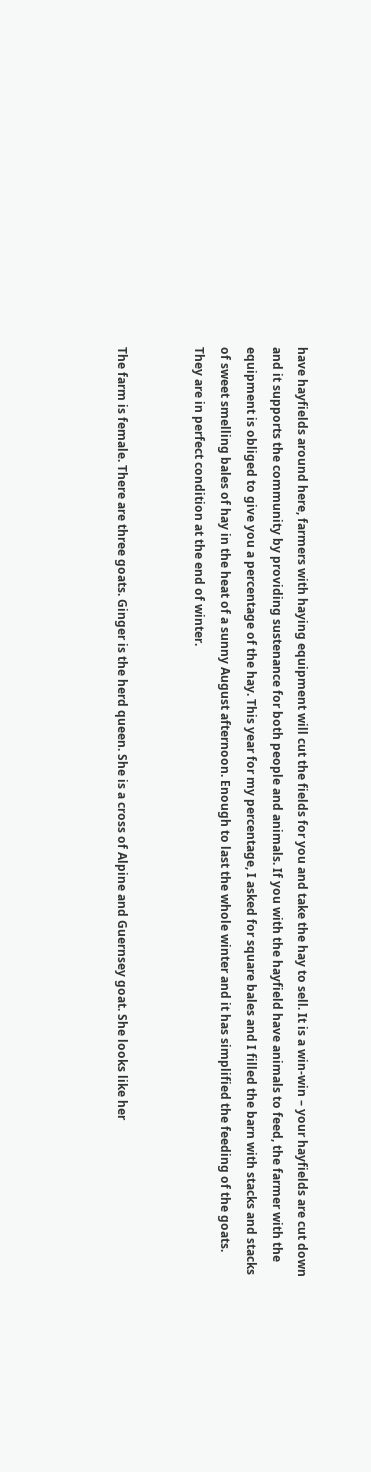have hayfields around here, farmers with haying equipment will cut the fields for you and take the hay to sell. It is a win-win – your hayfields are cut down and it supports the community by providing sustenance for both people and animals. If you with the hayfield have animals to feed, the farmer with the equipment is obliged to give you a percentage of the hay. This year for my percentage, I asked for square bales and I filled the barn with stacks and stacks of sweet smelling bales of hay in the heat of a sunny August afternoon. Enough to last the whole winter and it has simplified the feeding of the goats. They are in perfect condition at the end of winter.


The farm is female. There are three goats. Ginger is the herd queen. She is a cross of Alpine and Guernsey goat. She looks like her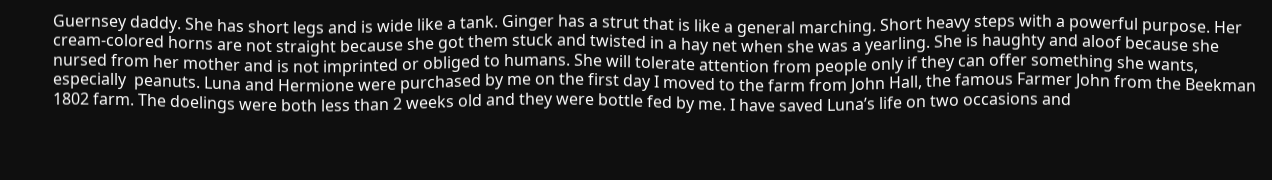Guernsey daddy. She has short legs and is wide like a tank. Ginger has a strut that is like a general marching. Short heavy steps with a powerful purpose. Her cream-colored horns are not straight because she got them stuck and twisted in a hay net when she was a yearling. She is haughty and aloof because she nursed from her mother and is not imprinted or obliged to humans. She will tolerate attention from people only if they can offer something she wants, especially  peanuts. Luna and Hermione were purchased by me on the first day I moved to the farm from John Hall, the famous Farmer John from the Beekman 1802 farm. The doelings were both less than 2 weeks old and they were bottle fed by me. I have saved Luna’s life on two occasions and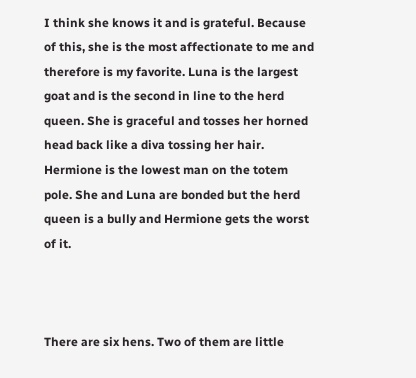I think she knows it and is grateful. Because of this, she is the most affectionate to me and therefore is my favorite. Luna is the largest goat and is the second in line to the herd queen. She is graceful and tosses her horned head back like a diva tossing her hair. Hermione is the lowest man on the totem pole. She and Luna are bonded but the herd queen is a bully and Hermione gets the worst of it.



There are six hens. Two of them are little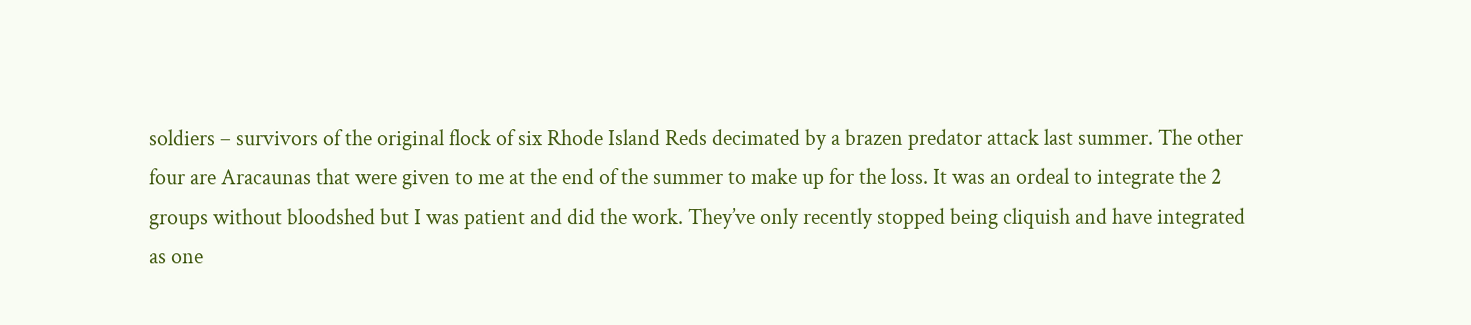soldiers – survivors of the original flock of six Rhode Island Reds decimated by a brazen predator attack last summer. The other four are Aracaunas that were given to me at the end of the summer to make up for the loss. It was an ordeal to integrate the 2 groups without bloodshed but I was patient and did the work. They’ve only recently stopped being cliquish and have integrated as one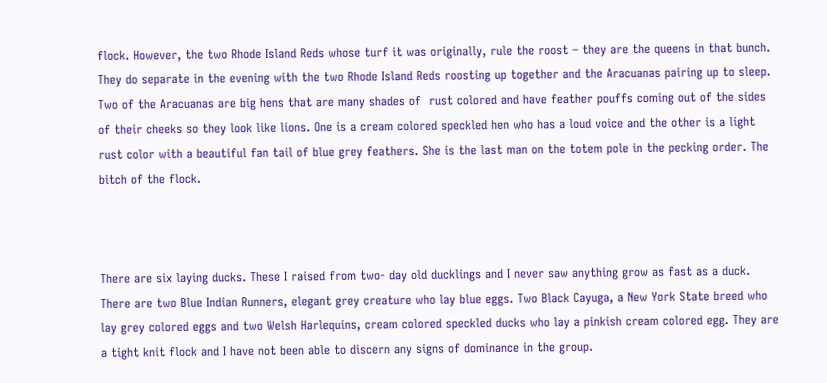flock. However, the two Rhode Island Reds whose turf it was originally, rule the roost – they are the queens in that bunch. They do separate in the evening with the two Rhode Island Reds roosting up together and the Aracuanas pairing up to sleep. Two of the Aracuanas are big hens that are many shades of  rust colored and have feather pouffs coming out of the sides of their cheeks so they look like lions. One is a cream colored speckled hen who has a loud voice and the other is a light rust color with a beautiful fan tail of blue grey feathers. She is the last man on the totem pole in the pecking order. The bitch of the flock.



There are six laying ducks. These I raised from two- day old ducklings and I never saw anything grow as fast as a duck. There are two Blue Indian Runners, elegant grey creature who lay blue eggs. Two Black Cayuga, a New York State breed who lay grey colored eggs and two Welsh Harlequins, cream colored speckled ducks who lay a pinkish cream colored egg. They are a tight knit flock and I have not been able to discern any signs of dominance in the group.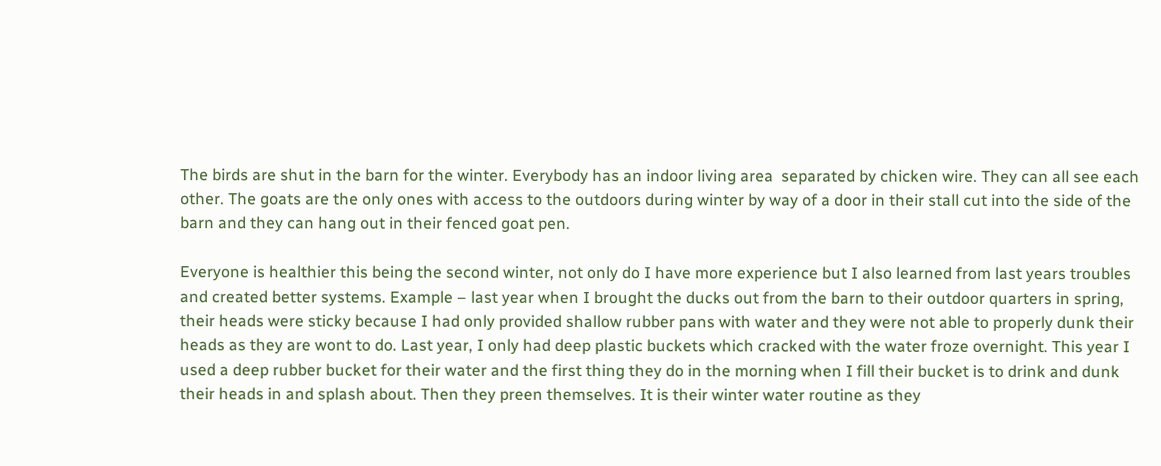The birds are shut in the barn for the winter. Everybody has an indoor living area  separated by chicken wire. They can all see each other. The goats are the only ones with access to the outdoors during winter by way of a door in their stall cut into the side of the barn and they can hang out in their fenced goat pen.

Everyone is healthier this being the second winter, not only do I have more experience but I also learned from last years troubles and created better systems. Example – last year when I brought the ducks out from the barn to their outdoor quarters in spring, their heads were sticky because I had only provided shallow rubber pans with water and they were not able to properly dunk their heads as they are wont to do. Last year, I only had deep plastic buckets which cracked with the water froze overnight. This year I used a deep rubber bucket for their water and the first thing they do in the morning when I fill their bucket is to drink and dunk their heads in and splash about. Then they preen themselves. It is their winter water routine as they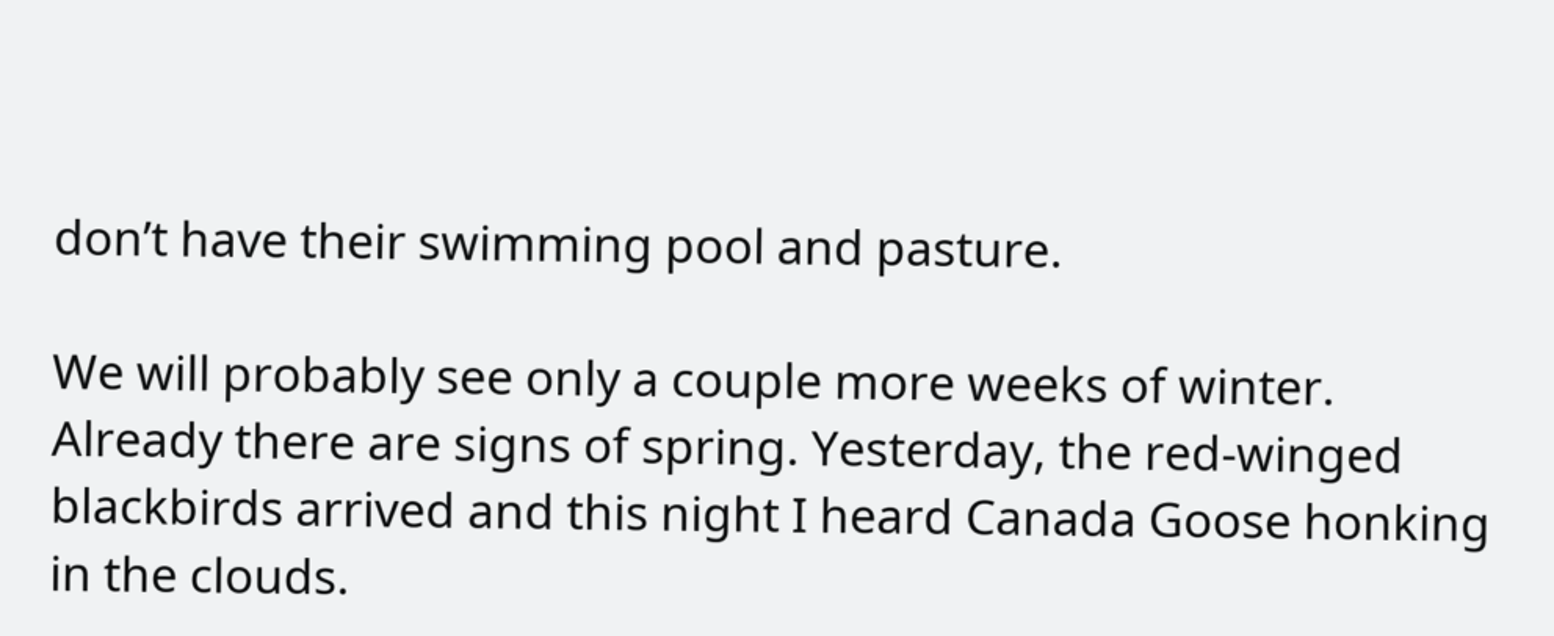don’t have their swimming pool and pasture.

We will probably see only a couple more weeks of winter. Already there are signs of spring. Yesterday, the red-winged blackbirds arrived and this night I heard Canada Goose honking in the clouds.